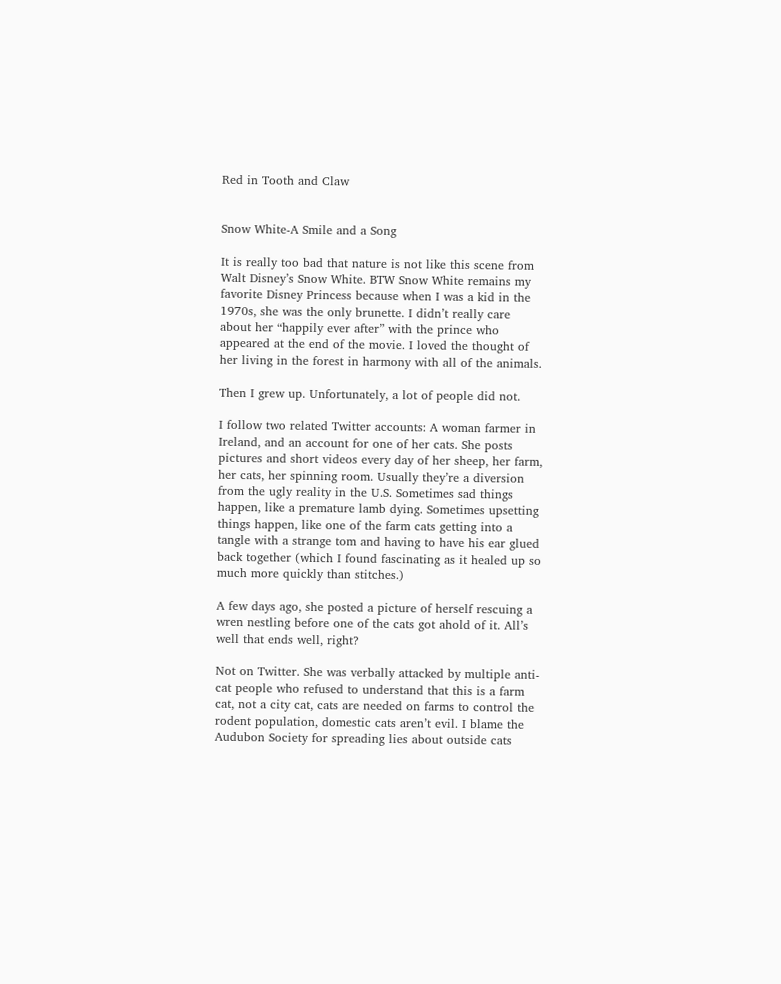Red in Tooth and Claw


Snow White-A Smile and a Song

It is really too bad that nature is not like this scene from Walt Disney’s Snow White. BTW Snow White remains my favorite Disney Princess because when I was a kid in the 1970s, she was the only brunette. I didn’t really care about her “happily ever after” with the prince who appeared at the end of the movie. I loved the thought of her living in the forest in harmony with all of the animals.

Then I grew up. Unfortunately, a lot of people did not.

I follow two related Twitter accounts: A woman farmer in Ireland, and an account for one of her cats. She posts pictures and short videos every day of her sheep, her farm, her cats, her spinning room. Usually they’re a diversion from the ugly reality in the U.S. Sometimes sad things happen, like a premature lamb dying. Sometimes upsetting things happen, like one of the farm cats getting into a tangle with a strange tom and having to have his ear glued back together (which I found fascinating as it healed up so much more quickly than stitches.)

A few days ago, she posted a picture of herself rescuing a wren nestling before one of the cats got ahold of it. All’s well that ends well, right?

Not on Twitter. She was verbally attacked by multiple anti-cat people who refused to understand that this is a farm cat, not a city cat, cats are needed on farms to control the rodent population, domestic cats aren’t evil. I blame the Audubon Society for spreading lies about outside cats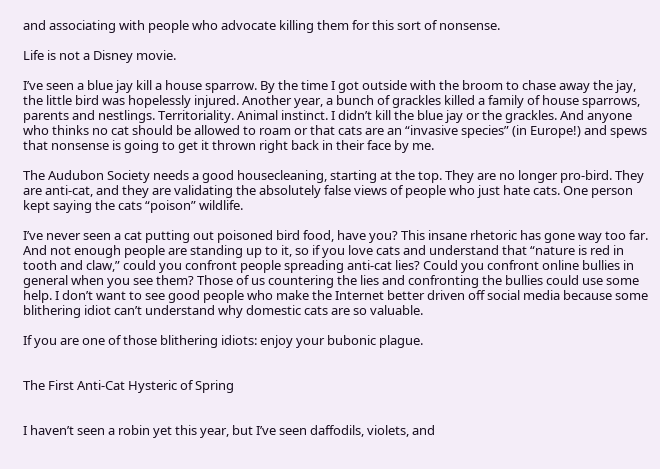and associating with people who advocate killing them for this sort of nonsense.

Life is not a Disney movie.

I’ve seen a blue jay kill a house sparrow. By the time I got outside with the broom to chase away the jay, the little bird was hopelessly injured. Another year, a bunch of grackles killed a family of house sparrows, parents and nestlings. Territoriality. Animal instinct. I didn’t kill the blue jay or the grackles. And anyone who thinks no cat should be allowed to roam or that cats are an “invasive species” (in Europe!) and spews that nonsense is going to get it thrown right back in their face by me.

The Audubon Society needs a good housecleaning, starting at the top. They are no longer pro-bird. They are anti-cat, and they are validating the absolutely false views of people who just hate cats. One person kept saying the cats “poison” wildlife.

I’ve never seen a cat putting out poisoned bird food, have you? This insane rhetoric has gone way too far. And not enough people are standing up to it, so if you love cats and understand that “nature is red in tooth and claw,” could you confront people spreading anti-cat lies? Could you confront online bullies in general when you see them? Those of us countering the lies and confronting the bullies could use some help. I don’t want to see good people who make the Internet better driven off social media because some blithering idiot can’t understand why domestic cats are so valuable.

If you are one of those blithering idiots: enjoy your bubonic plague.


The First Anti-Cat Hysteric of Spring


I haven’t seen a robin yet this year, but I’ve seen daffodils, violets, and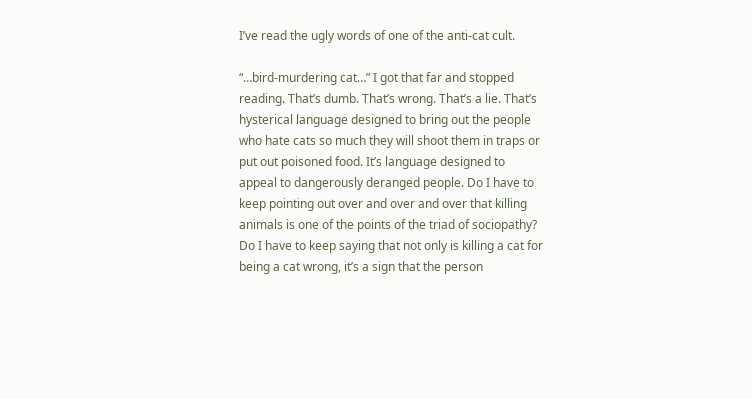I’ve read the ugly words of one of the anti-cat cult.

“…bird-murdering cat…” I got that far and stopped reading. That’s dumb. That’s wrong. That’s a lie. That’s hysterical language designed to bring out the people who hate cats so much they will shoot them in traps or put out poisoned food. It’s language designed to appeal to dangerously deranged people. Do I have to keep pointing out over and over and over that killing animals is one of the points of the triad of sociopathy? Do I have to keep saying that not only is killing a cat for being a cat wrong, it’s a sign that the person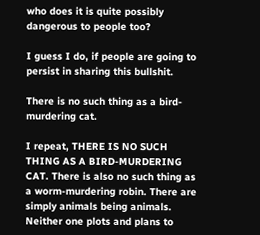who does it is quite possibly dangerous to people too?

I guess I do, if people are going to persist in sharing this bullshit.

There is no such thing as a bird-murdering cat.

I repeat, THERE IS NO SUCH THING AS A BIRD-MURDERING CAT. There is also no such thing as a worm-murdering robin. There are simply animals being animals. Neither one plots and plans to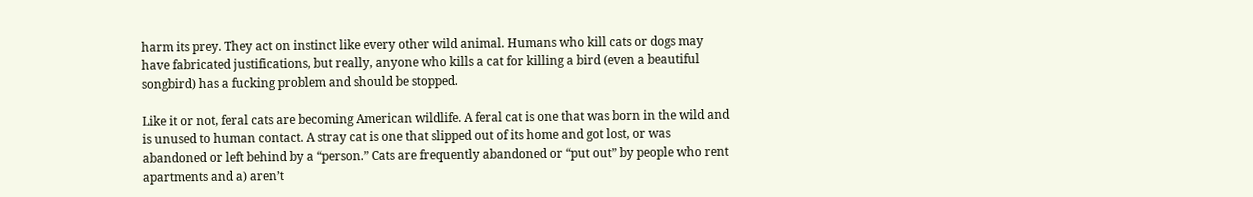harm its prey. They act on instinct like every other wild animal. Humans who kill cats or dogs may have fabricated justifications, but really, anyone who kills a cat for killing a bird (even a beautiful songbird) has a fucking problem and should be stopped.

Like it or not, feral cats are becoming American wildlife. A feral cat is one that was born in the wild and is unused to human contact. A stray cat is one that slipped out of its home and got lost, or was abandoned or left behind by a “person.” Cats are frequently abandoned or “put out” by people who rent apartments and a) aren’t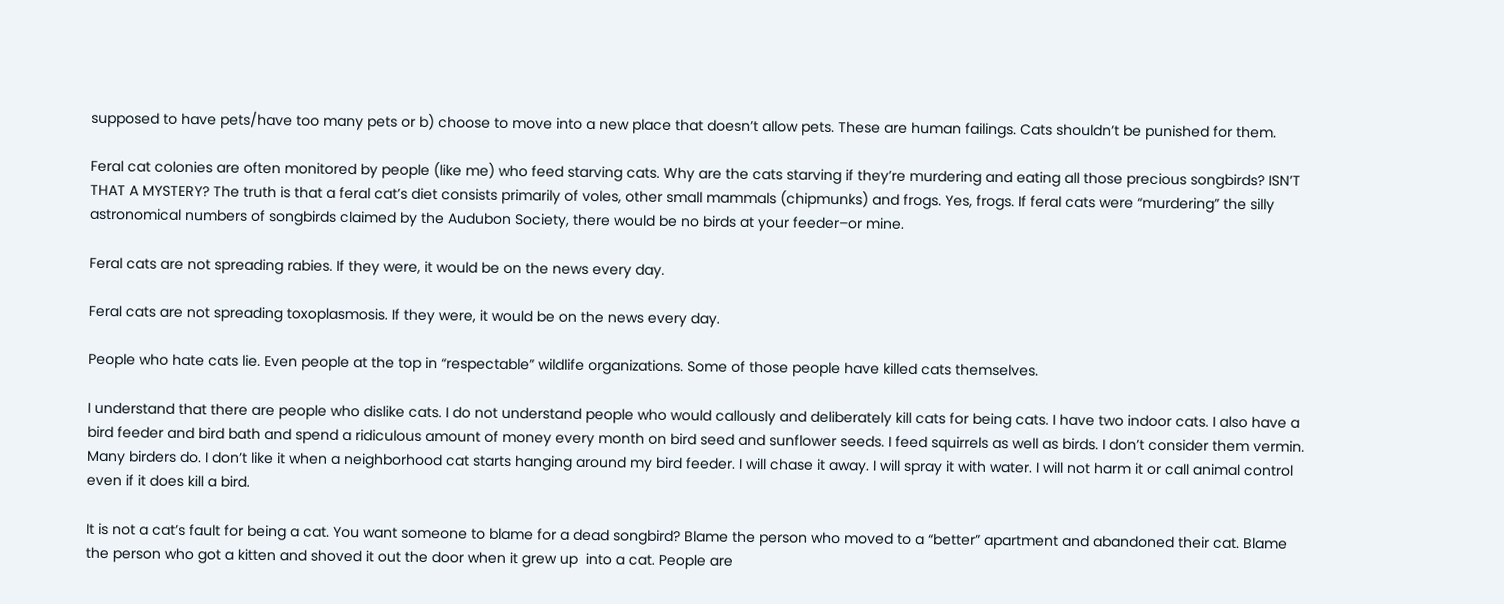supposed to have pets/have too many pets or b) choose to move into a new place that doesn’t allow pets. These are human failings. Cats shouldn’t be punished for them.

Feral cat colonies are often monitored by people (like me) who feed starving cats. Why are the cats starving if they’re murdering and eating all those precious songbirds? ISN’T THAT A MYSTERY? The truth is that a feral cat’s diet consists primarily of voles, other small mammals (chipmunks) and frogs. Yes, frogs. If feral cats were “murdering” the silly astronomical numbers of songbirds claimed by the Audubon Society, there would be no birds at your feeder–or mine.

Feral cats are not spreading rabies. If they were, it would be on the news every day.

Feral cats are not spreading toxoplasmosis. If they were, it would be on the news every day.

People who hate cats lie. Even people at the top in “respectable” wildlife organizations. Some of those people have killed cats themselves.

I understand that there are people who dislike cats. I do not understand people who would callously and deliberately kill cats for being cats. I have two indoor cats. I also have a bird feeder and bird bath and spend a ridiculous amount of money every month on bird seed and sunflower seeds. I feed squirrels as well as birds. I don’t consider them vermin. Many birders do. I don’t like it when a neighborhood cat starts hanging around my bird feeder. I will chase it away. I will spray it with water. I will not harm it or call animal control even if it does kill a bird.

It is not a cat’s fault for being a cat. You want someone to blame for a dead songbird? Blame the person who moved to a “better” apartment and abandoned their cat. Blame the person who got a kitten and shoved it out the door when it grew up  into a cat. People are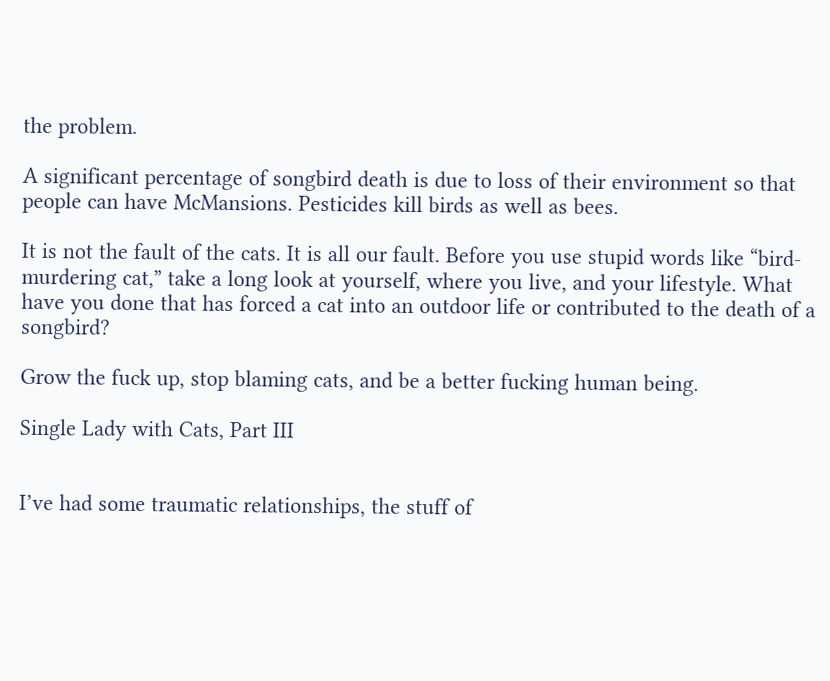the problem.

A significant percentage of songbird death is due to loss of their environment so that people can have McMansions. Pesticides kill birds as well as bees.

It is not the fault of the cats. It is all our fault. Before you use stupid words like “bird-murdering cat,” take a long look at yourself, where you live, and your lifestyle. What have you done that has forced a cat into an outdoor life or contributed to the death of a songbird?

Grow the fuck up, stop blaming cats, and be a better fucking human being.

Single Lady with Cats, Part III


I’ve had some traumatic relationships, the stuff of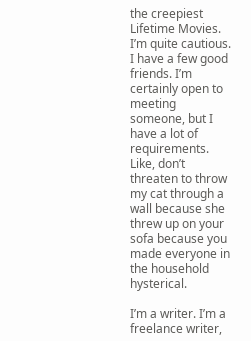the creepiest Lifetime Movies. I’m quite cautious. I have a few good friends. I’m certainly open to meeting someone, but I have a lot of requirements. Like, don’t threaten to throw my cat through a wall because she threw up on your sofa because you made everyone in the household hysterical.

I’m a writer. I’m a freelance writer,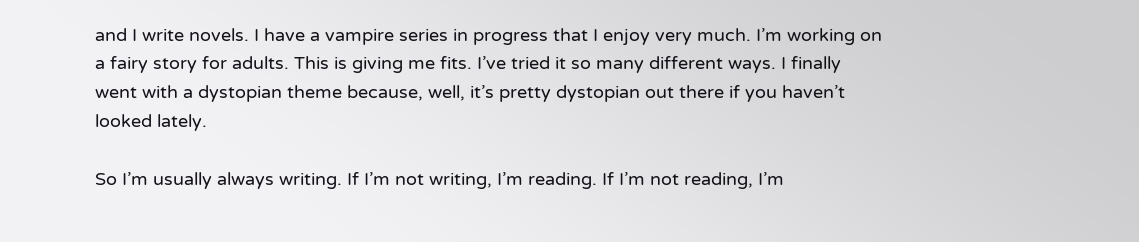and I write novels. I have a vampire series in progress that I enjoy very much. I’m working on a fairy story for adults. This is giving me fits. I’ve tried it so many different ways. I finally went with a dystopian theme because, well, it’s pretty dystopian out there if you haven’t looked lately.

So I’m usually always writing. If I’m not writing, I’m reading. If I’m not reading, I’m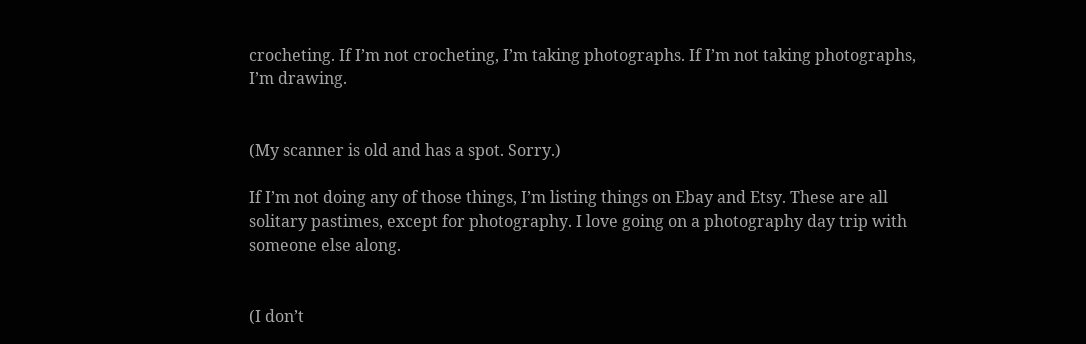crocheting. If I’m not crocheting, I’m taking photographs. If I’m not taking photographs, I’m drawing.


(My scanner is old and has a spot. Sorry.)

If I’m not doing any of those things, I’m listing things on Ebay and Etsy. These are all solitary pastimes, except for photography. I love going on a photography day trip with someone else along.


(I don’t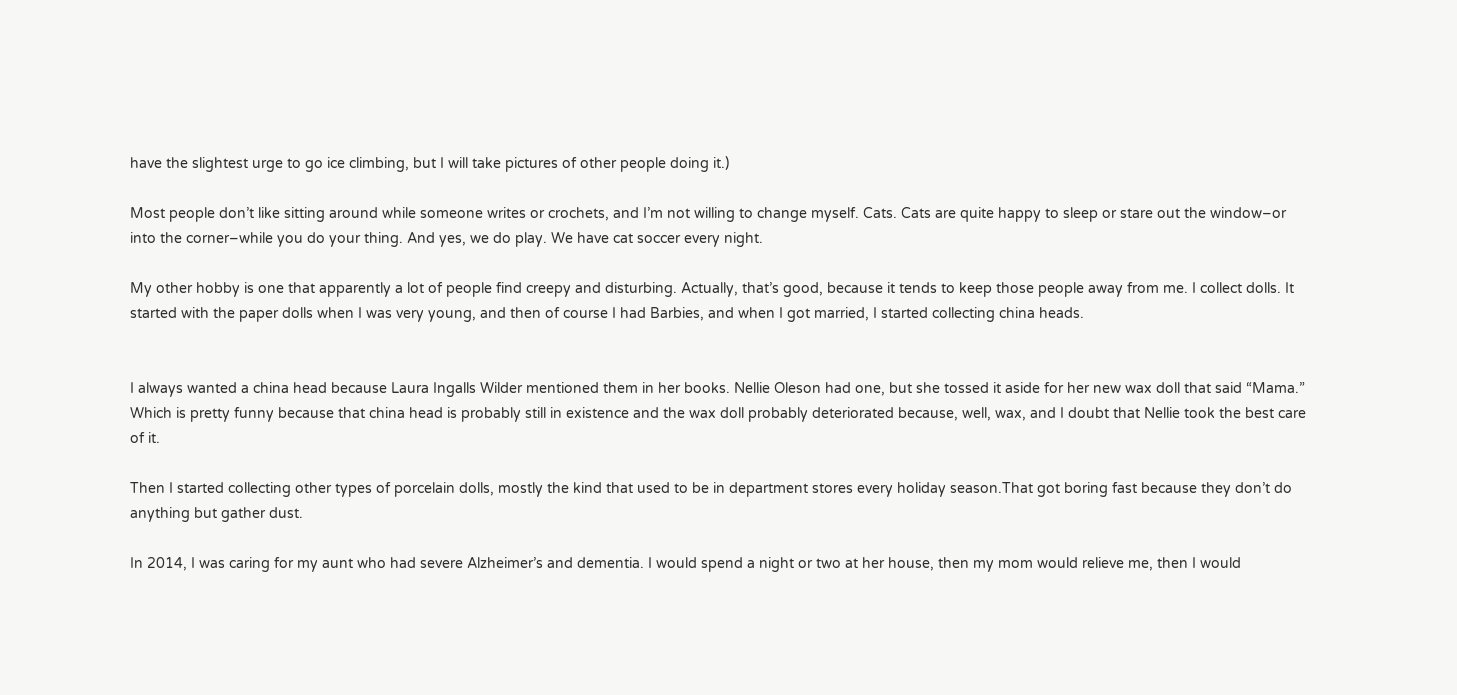have the slightest urge to go ice climbing, but I will take pictures of other people doing it.)

Most people don’t like sitting around while someone writes or crochets, and I’m not willing to change myself. Cats. Cats are quite happy to sleep or stare out the window–or into the corner–while you do your thing. And yes, we do play. We have cat soccer every night.

My other hobby is one that apparently a lot of people find creepy and disturbing. Actually, that’s good, because it tends to keep those people away from me. I collect dolls. It started with the paper dolls when I was very young, and then of course I had Barbies, and when I got married, I started collecting china heads.


I always wanted a china head because Laura Ingalls Wilder mentioned them in her books. Nellie Oleson had one, but she tossed it aside for her new wax doll that said “Mama.” Which is pretty funny because that china head is probably still in existence and the wax doll probably deteriorated because, well, wax, and I doubt that Nellie took the best care of it.

Then I started collecting other types of porcelain dolls, mostly the kind that used to be in department stores every holiday season.That got boring fast because they don’t do anything but gather dust.

In 2014, I was caring for my aunt who had severe Alzheimer’s and dementia. I would spend a night or two at her house, then my mom would relieve me, then I would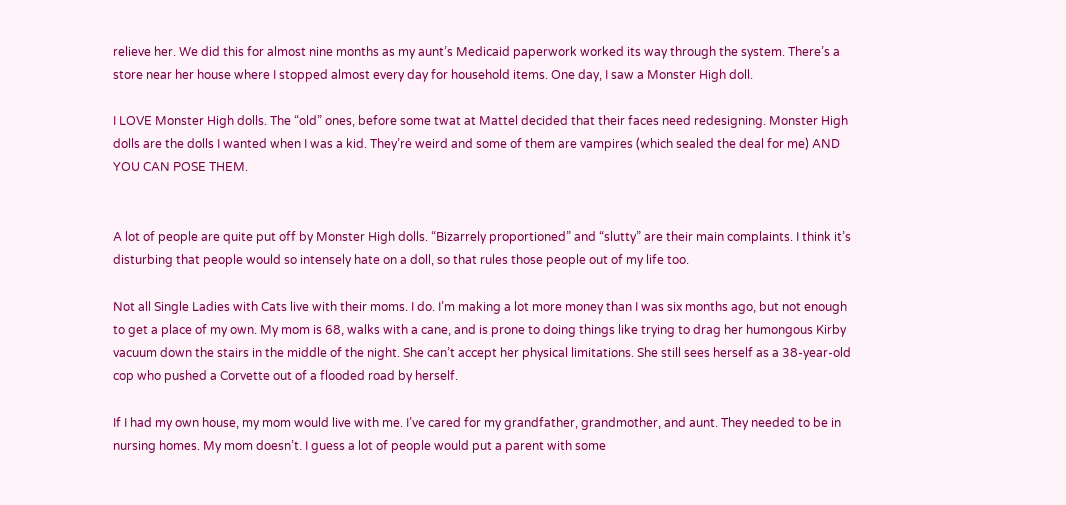relieve her. We did this for almost nine months as my aunt’s Medicaid paperwork worked its way through the system. There’s a store near her house where I stopped almost every day for household items. One day, I saw a Monster High doll.

I LOVE Monster High dolls. The “old” ones, before some twat at Mattel decided that their faces need redesigning. Monster High dolls are the dolls I wanted when I was a kid. They’re weird and some of them are vampires (which sealed the deal for me) AND YOU CAN POSE THEM.


A lot of people are quite put off by Monster High dolls. “Bizarrely proportioned” and “slutty” are their main complaints. I think it’s disturbing that people would so intensely hate on a doll, so that rules those people out of my life too.

Not all Single Ladies with Cats live with their moms. I do. I’m making a lot more money than I was six months ago, but not enough to get a place of my own. My mom is 68, walks with a cane, and is prone to doing things like trying to drag her humongous Kirby vacuum down the stairs in the middle of the night. She can’t accept her physical limitations. She still sees herself as a 38-year-old cop who pushed a Corvette out of a flooded road by herself.

If I had my own house, my mom would live with me. I’ve cared for my grandfather, grandmother, and aunt. They needed to be in nursing homes. My mom doesn’t. I guess a lot of people would put a parent with some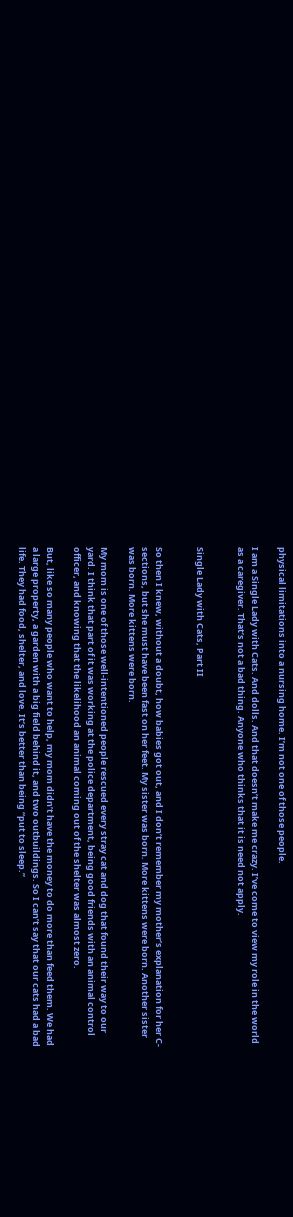physical limitations into a nursing home. I’m not one of those people.

I am a Single Lady with Cats. And dolls. And that doesn’t make me crazy. I’ve come to view my role in the world as a caregiver. That’s not a bad thing. Anyone who thinks that it is need not apply.


Single Lady with Cats, Part II


So then I knew, without a doubt, how babies got out, and I don’t remember my mother’s explanation for her C-sections, but she must have been fast on her feet. My sister was born. More kittens were born. Another sister was born. More kittens were born.

My mom is one of those well-intentioned people rescued every stray cat and dog that found their way to our yard. I think that part of it was working at the police department, being good friends with an animal control officer, and knowing that the likelihood an animal coming out of the shelter was almost zero.

But, like so many people who want to help, my mom didn’t have the money to do more than feed them. We had a large property, a garden with a big field behind it, and two outbuildings. So I can’t say that our cats had a bad life. They had food, shelter, and love. It’s better than being “put to sleep.”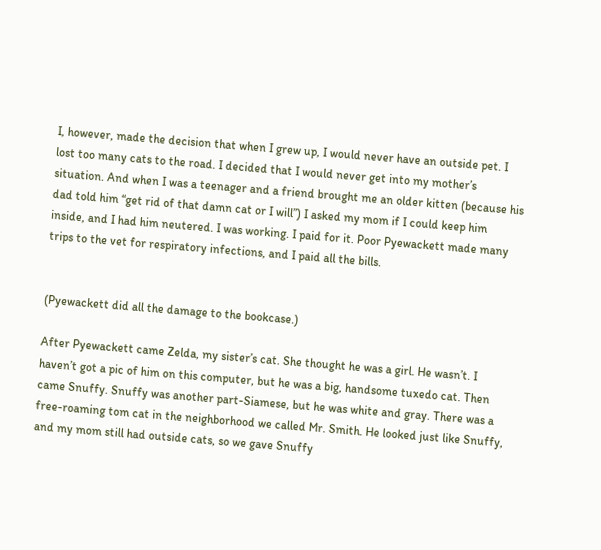I, however, made the decision that when I grew up, I would never have an outside pet. I lost too many cats to the road. I decided that I would never get into my mother’s situation. And when I was a teenager and a friend brought me an older kitten (because his dad told him “get rid of that damn cat or I will”) I asked my mom if I could keep him inside, and I had him neutered. I was working. I paid for it. Poor Pyewackett made many trips to the vet for respiratory infections, and I paid all the bills.


(Pyewackett did all the damage to the bookcase.)

After Pyewackett came Zelda, my sister’s cat. She thought he was a girl. He wasn’t. I haven’t got a pic of him on this computer, but he was a big, handsome tuxedo cat. Then came Snuffy. Snuffy was another part-Siamese, but he was white and gray. There was a free-roaming tom cat in the neighborhood we called Mr. Smith. He looked just like Snuffy, and my mom still had outside cats, so we gave Snuffy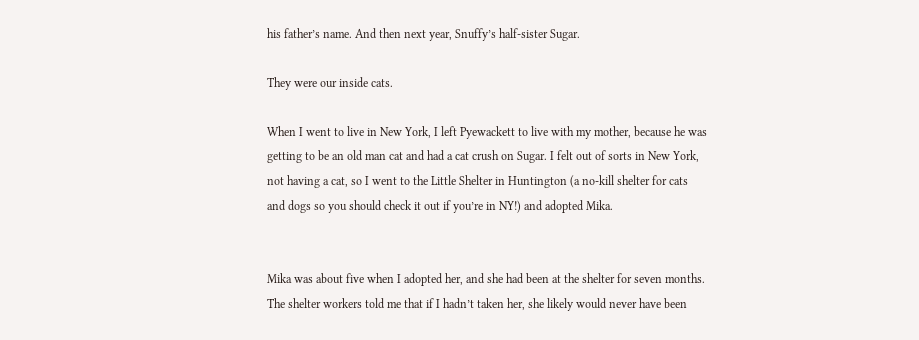his father’s name. And then next year, Snuffy’s half-sister Sugar.

They were our inside cats.

When I went to live in New York, I left Pyewackett to live with my mother, because he was getting to be an old man cat and had a cat crush on Sugar. I felt out of sorts in New York, not having a cat, so I went to the Little Shelter in Huntington (a no-kill shelter for cats and dogs so you should check it out if you’re in NY!) and adopted Mika.


Mika was about five when I adopted her, and she had been at the shelter for seven months. The shelter workers told me that if I hadn’t taken her, she likely would never have been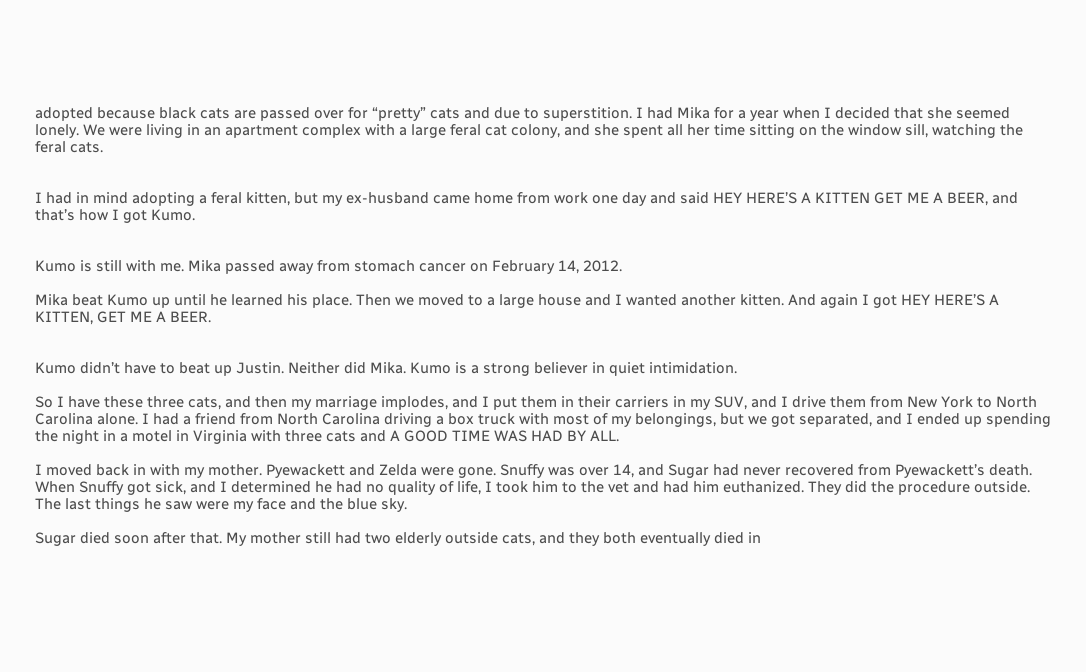adopted because black cats are passed over for “pretty” cats and due to superstition. I had Mika for a year when I decided that she seemed lonely. We were living in an apartment complex with a large feral cat colony, and she spent all her time sitting on the window sill, watching the feral cats.


I had in mind adopting a feral kitten, but my ex-husband came home from work one day and said HEY HERE’S A KITTEN GET ME A BEER, and that’s how I got Kumo.


Kumo is still with me. Mika passed away from stomach cancer on February 14, 2012.

Mika beat Kumo up until he learned his place. Then we moved to a large house and I wanted another kitten. And again I got HEY HERE’S A KITTEN, GET ME A BEER.


Kumo didn’t have to beat up Justin. Neither did Mika. Kumo is a strong believer in quiet intimidation.

So I have these three cats, and then my marriage implodes, and I put them in their carriers in my SUV, and I drive them from New York to North Carolina alone. I had a friend from North Carolina driving a box truck with most of my belongings, but we got separated, and I ended up spending the night in a motel in Virginia with three cats and A GOOD TIME WAS HAD BY ALL.

I moved back in with my mother. Pyewackett and Zelda were gone. Snuffy was over 14, and Sugar had never recovered from Pyewackett’s death. When Snuffy got sick, and I determined he had no quality of life, I took him to the vet and had him euthanized. They did the procedure outside. The last things he saw were my face and the blue sky.

Sugar died soon after that. My mother still had two elderly outside cats, and they both eventually died in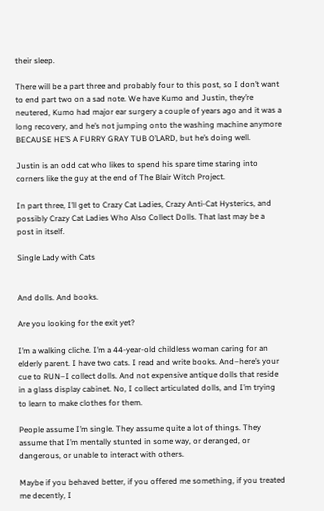their sleep.

There will be a part three and probably four to this post, so I don’t want to end part two on a sad note. We have Kumo and Justin, they’re neutered, Kumo had major ear surgery a couple of years ago and it was a long recovery, and he’s not jumping onto the washing machine anymore BECAUSE HE’S A FURRY GRAY TUB O’LARD, but he’s doing well.

Justin is an odd cat who likes to spend his spare time staring into corners like the guy at the end of The Blair Witch Project.

In part three, I’ll get to Crazy Cat Ladies, Crazy Anti-Cat Hysterics, and possibly Crazy Cat Ladies Who Also Collect Dolls. That last may be a post in itself.

Single Lady with Cats


And dolls. And books.

Are you looking for the exit yet?

I’m a walking cliche. I’m a 44-year-old childless woman caring for an elderly parent. I have two cats. I read and write books. And–here’s your cue to RUN–I collect dolls. And not expensive antique dolls that reside in a glass display cabinet. No, I collect articulated dolls, and I’m trying to learn to make clothes for them.

People assume I’m single. They assume quite a lot of things. They assume that I’m mentally stunted in some way, or deranged, or dangerous, or unable to interact with others.

Maybe if you behaved better, if you offered me something, if you treated me decently, I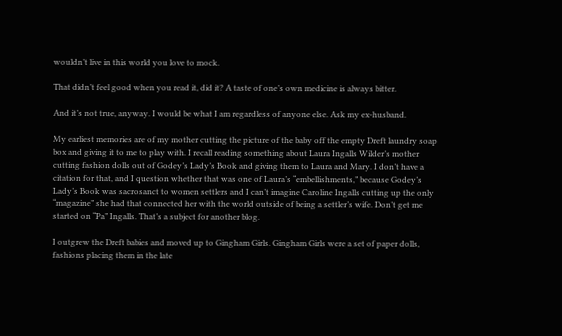wouldn’t live in this world you love to mock.

That didn’t feel good when you read it, did it? A taste of one’s own medicine is always bitter.

And it’s not true, anyway. I would be what I am regardless of anyone else. Ask my ex-husband.

My earliest memories are of my mother cutting the picture of the baby off the empty Dreft laundry soap box and giving it to me to play with. I recall reading something about Laura Ingalls Wilder’s mother cutting fashion dolls out of Godey’s Lady’s Book and giving them to Laura and Mary. I don’t have a citation for that, and I question whether that was one of Laura’s “embellishments,” because Godey’s Lady’s Book was sacrosanct to women settlers and I can’t imagine Caroline Ingalls cutting up the only “magazine” she had that connected her with the world outside of being a settler’s wife. Don’t get me started on “Pa” Ingalls. That’s a subject for another blog.

I outgrew the Dreft babies and moved up to Gingham Girls. Gingham Girls were a set of paper dolls, fashions placing them in the late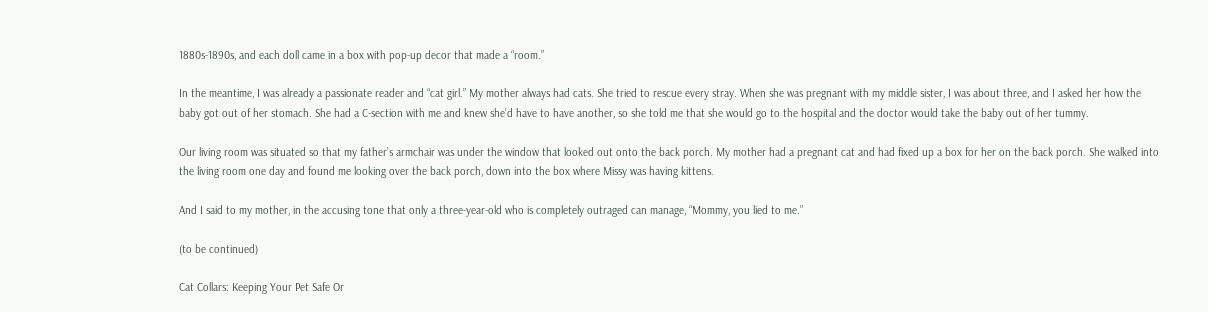1880s-1890s, and each doll came in a box with pop-up decor that made a “room.”

In the meantime, I was already a passionate reader and “cat girl.” My mother always had cats. She tried to rescue every stray. When she was pregnant with my middle sister, I was about three, and I asked her how the baby got out of her stomach. She had a C-section with me and knew she’d have to have another, so she told me that she would go to the hospital and the doctor would take the baby out of her tummy.

Our living room was situated so that my father’s armchair was under the window that looked out onto the back porch. My mother had a pregnant cat and had fixed up a box for her on the back porch. She walked into the living room one day and found me looking over the back porch, down into the box where Missy was having kittens.

And I said to my mother, in the accusing tone that only a three-year-old who is completely outraged can manage, “Mommy, you lied to me.”

(to be continued)

Cat Collars: Keeping Your Pet Safe Or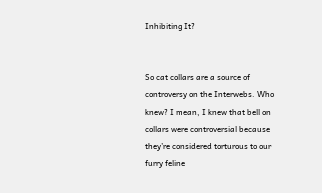Inhibiting It?


So cat collars are a source of controversy on the Interwebs. Who knew? I mean, I knew that bell on collars were controversial because they’re considered torturous to our furry feline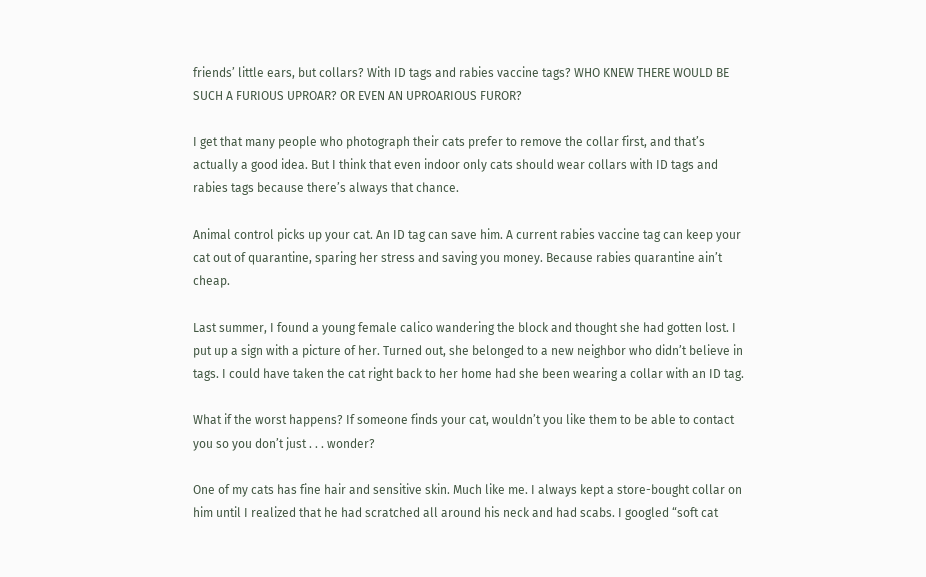friends’ little ears, but collars? With ID tags and rabies vaccine tags? WHO KNEW THERE WOULD BE SUCH A FURIOUS UPROAR? OR EVEN AN UPROARIOUS FUROR?

I get that many people who photograph their cats prefer to remove the collar first, and that’s actually a good idea. But I think that even indoor only cats should wear collars with ID tags and rabies tags because there’s always that chance.

Animal control picks up your cat. An ID tag can save him. A current rabies vaccine tag can keep your cat out of quarantine, sparing her stress and saving you money. Because rabies quarantine ain’t cheap.

Last summer, I found a young female calico wandering the block and thought she had gotten lost. I put up a sign with a picture of her. Turned out, she belonged to a new neighbor who didn’t believe in tags. I could have taken the cat right back to her home had she been wearing a collar with an ID tag.

What if the worst happens? If someone finds your cat, wouldn’t you like them to be able to contact you so you don’t just . . . wonder?

One of my cats has fine hair and sensitive skin. Much like me. I always kept a store-bought collar on him until I realized that he had scratched all around his neck and had scabs. I googled “soft cat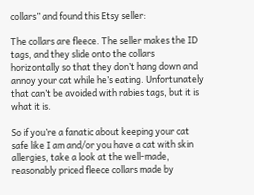collars” and found this Etsy seller:

The collars are fleece. The seller makes the ID tags, and they slide onto the collars horizontally so that they don’t hang down and annoy your cat while he’s eating. Unfortunately that can’t be avoided with rabies tags, but it is what it is.

So if you’re a fanatic about keeping your cat safe like I am and/or you have a cat with skin allergies, take a look at the well-made, reasonably priced fleece collars made by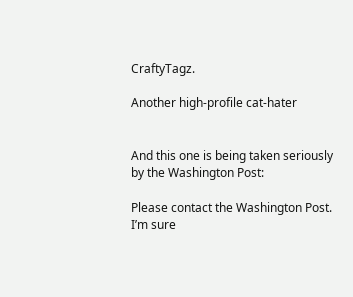CraftyTagz.

Another high-profile cat-hater


And this one is being taken seriously by the Washington Post:

Please contact the Washington Post. I’m sure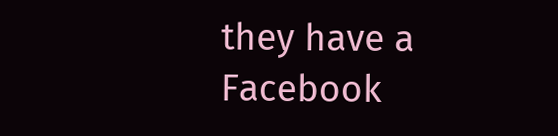they have a Facebook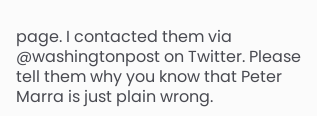page. I contacted them via @washingtonpost on Twitter. Please tell them why you know that Peter Marra is just plain wrong.